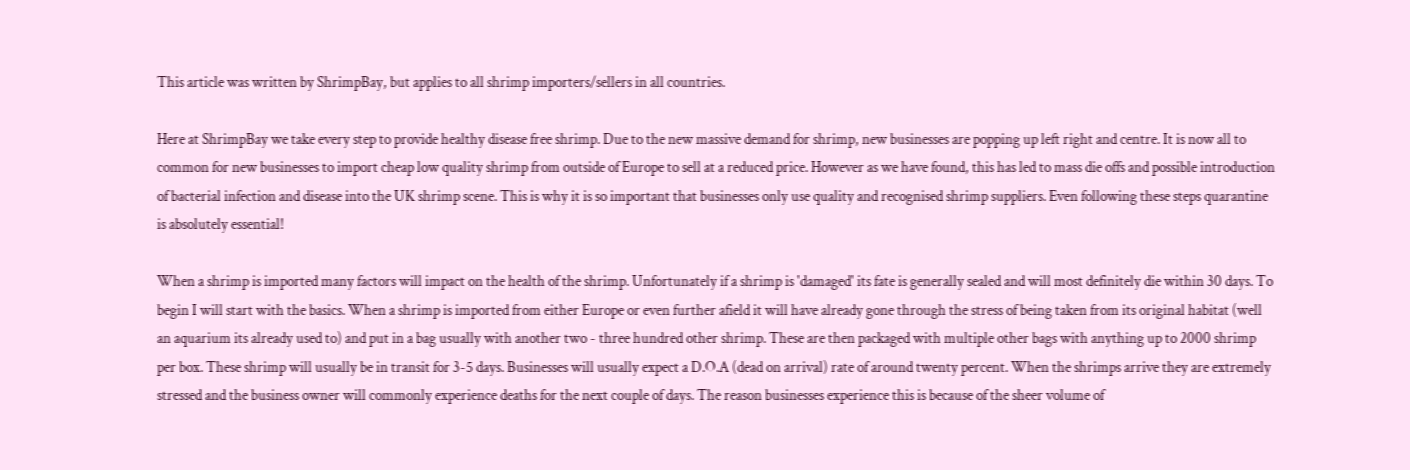This article was written by ShrimpBay, but applies to all shrimp importers/sellers in all countries.

Here at ShrimpBay we take every step to provide healthy disease free shrimp. Due to the new massive demand for shrimp, new businesses are popping up left right and centre. It is now all to common for new businesses to import cheap low quality shrimp from outside of Europe to sell at a reduced price. However as we have found, this has led to mass die offs and possible introduction of bacterial infection and disease into the UK shrimp scene. This is why it is so important that businesses only use quality and recognised shrimp suppliers. Even following these steps quarantine is absolutely essential!

When a shrimp is imported many factors will impact on the health of the shrimp. Unfortunately if a shrimp is 'damaged' its fate is generally sealed and will most definitely die within 30 days. To begin I will start with the basics. When a shrimp is imported from either Europe or even further afield it will have already gone through the stress of being taken from its original habitat (well an aquarium its already used to) and put in a bag usually with another two - three hundred other shrimp. These are then packaged with multiple other bags with anything up to 2000 shrimp per box. These shrimp will usually be in transit for 3-5 days. Businesses will usually expect a D.O.A (dead on arrival) rate of around twenty percent. When the shrimps arrive they are extremely stressed and the business owner will commonly experience deaths for the next couple of days. The reason businesses experience this is because of the sheer volume of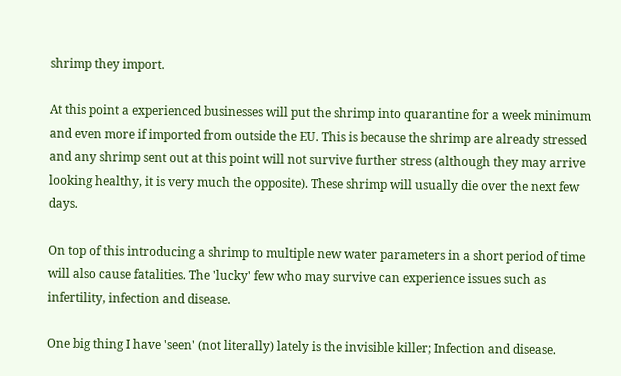shrimp they import.

At this point a experienced businesses will put the shrimp into quarantine for a week minimum and even more if imported from outside the EU. This is because the shrimp are already stressed and any shrimp sent out at this point will not survive further stress (although they may arrive looking healthy, it is very much the opposite). These shrimp will usually die over the next few days.

On top of this introducing a shrimp to multiple new water parameters in a short period of time will also cause fatalities. The 'lucky' few who may survive can experience issues such as infertility, infection and disease.

One big thing I have 'seen' (not literally) lately is the invisible killer; Infection and disease.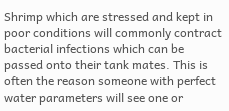Shrimp which are stressed and kept in poor conditions will commonly contract bacterial infections which can be passed onto their tank mates. This is often the reason someone with perfect water parameters will see one or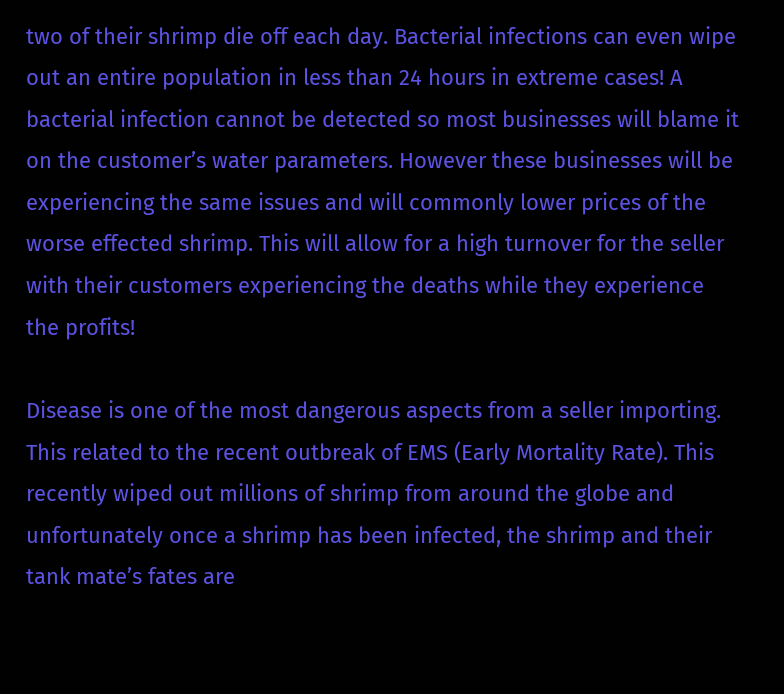two of their shrimp die off each day. Bacterial infections can even wipe out an entire population in less than 24 hours in extreme cases! A bacterial infection cannot be detected so most businesses will blame it on the customer’s water parameters. However these businesses will be experiencing the same issues and will commonly lower prices of the worse effected shrimp. This will allow for a high turnover for the seller with their customers experiencing the deaths while they experience the profits!

Disease is one of the most dangerous aspects from a seller importing. This related to the recent outbreak of EMS (Early Mortality Rate). This recently wiped out millions of shrimp from around the globe and unfortunately once a shrimp has been infected, the shrimp and their tank mate’s fates are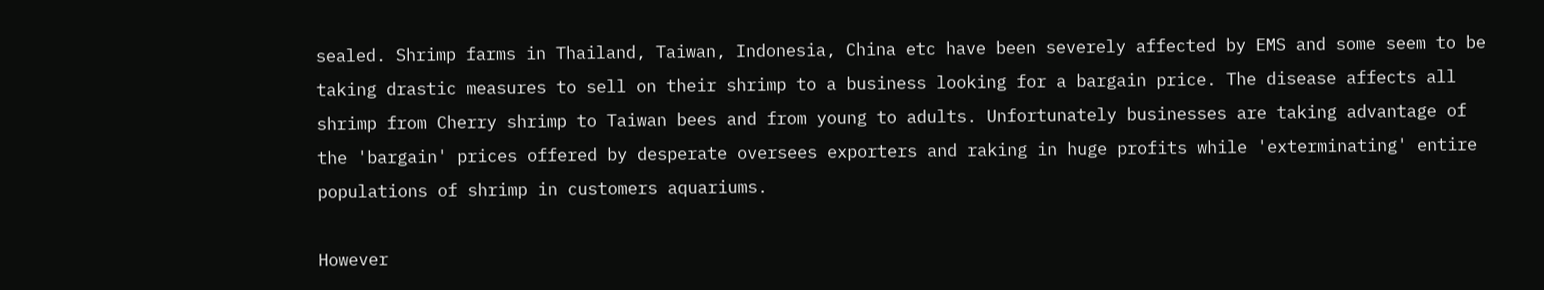sealed. Shrimp farms in Thailand, Taiwan, Indonesia, China etc have been severely affected by EMS and some seem to be taking drastic measures to sell on their shrimp to a business looking for a bargain price. The disease affects all shrimp from Cherry shrimp to Taiwan bees and from young to adults. Unfortunately businesses are taking advantage of the 'bargain' prices offered by desperate oversees exporters and raking in huge profits while 'exterminating' entire populations of shrimp in customers aquariums.

However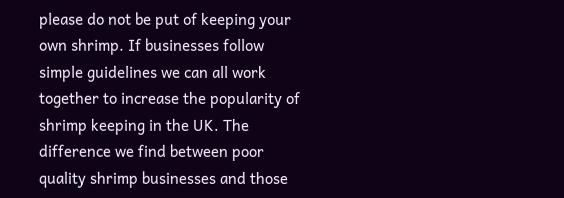please do not be put of keeping your own shrimp. If businesses follow simple guidelines we can all work together to increase the popularity of shrimp keeping in the UK. The difference we find between poor quality shrimp businesses and those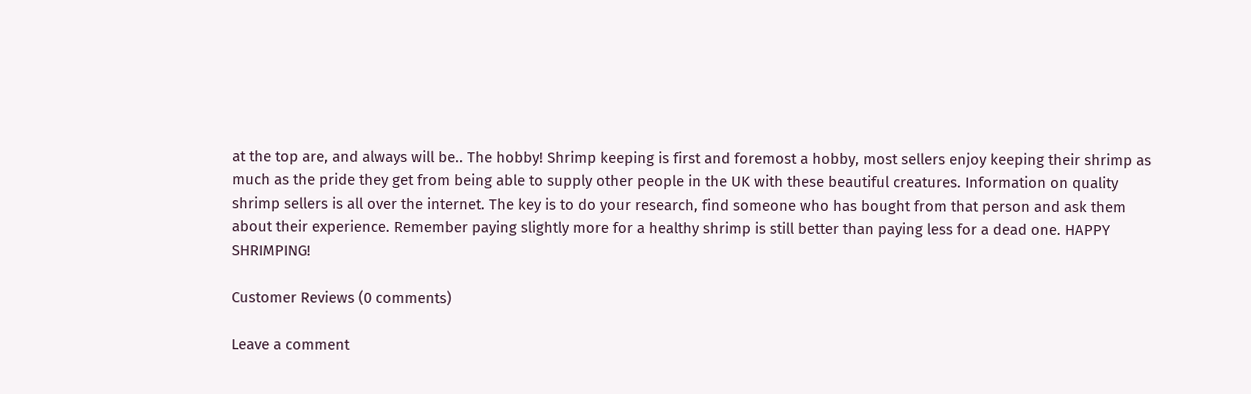at the top are, and always will be.. The hobby! Shrimp keeping is first and foremost a hobby, most sellers enjoy keeping their shrimp as much as the pride they get from being able to supply other people in the UK with these beautiful creatures. Information on quality shrimp sellers is all over the internet. The key is to do your research, find someone who has bought from that person and ask them about their experience. Remember paying slightly more for a healthy shrimp is still better than paying less for a dead one. HAPPY SHRIMPING!

Customer Reviews (0 comments)

Leave a comment